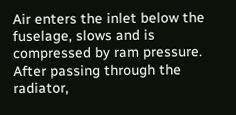Air enters the inlet below the fuselage, slows and is compressed by ram pressure. After passing through the radiator,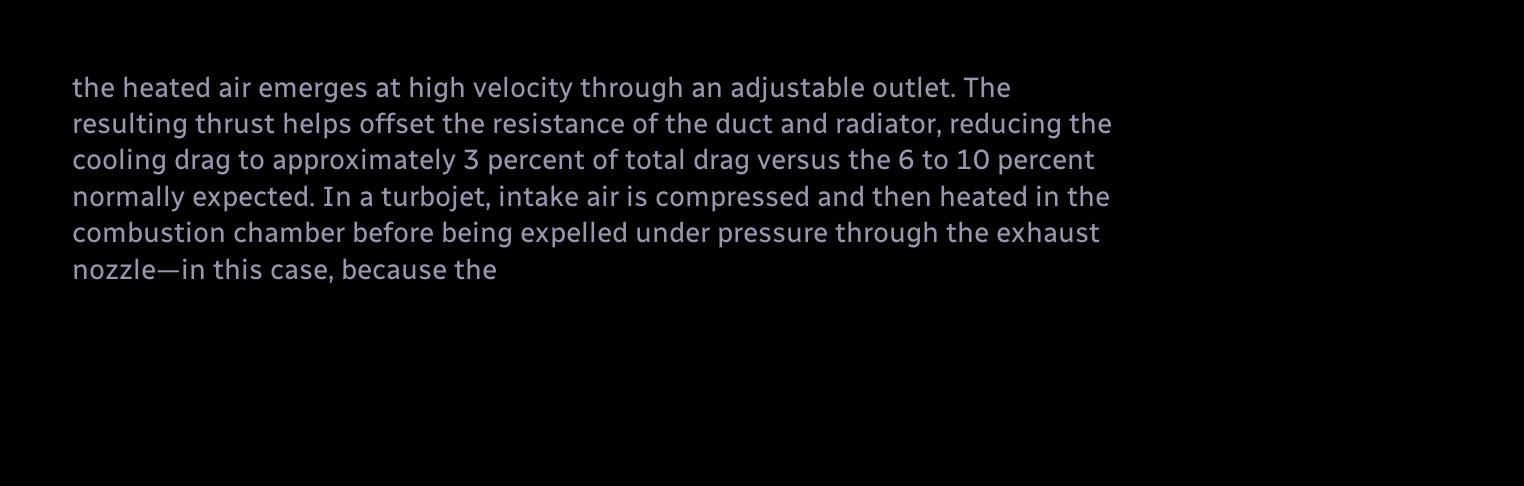the heated air emerges at high velocity through an adjustable outlet. The resulting thrust helps offset the resistance of the duct and radiator, reducing the cooling drag to approximately 3 percent of total drag versus the 6 to 10 percent normally expected. In a turbojet, intake air is compressed and then heated in the combustion chamber before being expelled under pressure through the exhaust nozzle—in this case, because the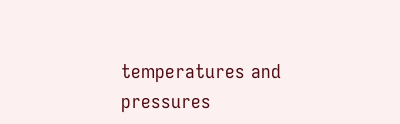temperatures and pressures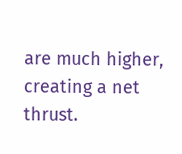are much higher, creating a net thrust.